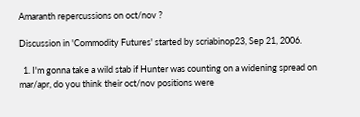Amaranth repercussions on oct/nov ?

Discussion in 'Commodity Futures' started by scriabinop23, Sep 21, 2006.

  1. I'm gonna take a wild stab if Hunter was counting on a widening spread on mar/apr, do you think their oct/nov positions were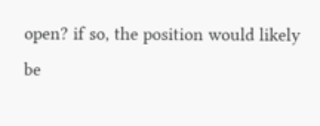open? if so, the position would likely be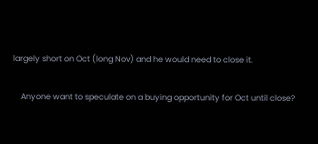largely short on Oct (long Nov) and he would need to close it.

    Anyone want to speculate on a buying opportunity for Oct until close?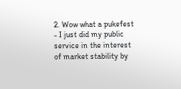2. Wow what a pukefest - I just did my public service in the interest of market stability by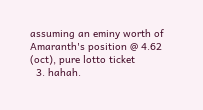assuming an eminy worth of Amaranth's position @ 4.62 (oct), pure lotto ticket
  3. hahah.